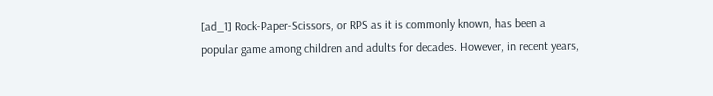[ad_1] Rock-Paper-Scissors, or RPS as it is commonly known, has been a popular game among children and adults for decades. However, in recent years,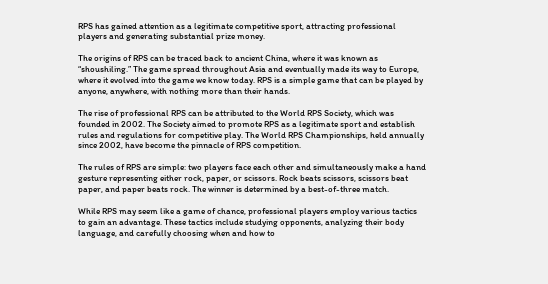RPS has gained attention as a legitimate competitive sport, attracting professional players and generating substantial prize money.

The origins of RPS can be traced back to ancient China, where it was known as “shoushiling.” The game spread throughout Asia and eventually made its way to Europe, where it evolved into the game we know today. RPS is a simple game that can be played by anyone, anywhere, with nothing more than their hands.

The rise of professional RPS can be attributed to the World RPS Society, which was founded in 2002. The Society aimed to promote RPS as a legitimate sport and establish rules and regulations for competitive play. The World RPS Championships, held annually since 2002, have become the pinnacle of RPS competition.

The rules of RPS are simple: two players face each other and simultaneously make a hand gesture representing either rock, paper, or scissors. Rock beats scissors, scissors beat paper, and paper beats rock. The winner is determined by a best-of-three match.

While RPS may seem like a game of chance, professional players employ various tactics to gain an advantage. These tactics include studying opponents, analyzing their body language, and carefully choosing when and how to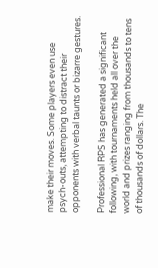make their moves. Some players even use psych-outs, attempting to distract their opponents with verbal taunts or bizarre gestures.

Professional RPS has generated a significant following, with tournaments held all over the world and prizes ranging from thousands to tens of thousands of dollars. The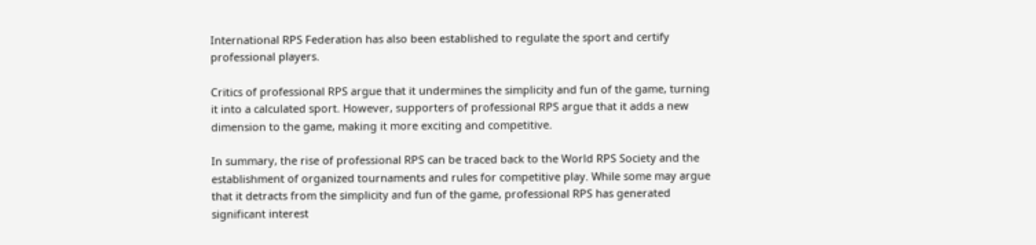International RPS Federation has also been established to regulate the sport and certify professional players.

Critics of professional RPS argue that it undermines the simplicity and fun of the game, turning it into a calculated sport. However, supporters of professional RPS argue that it adds a new dimension to the game, making it more exciting and competitive.

In summary, the rise of professional RPS can be traced back to the World RPS Society and the establishment of organized tournaments and rules for competitive play. While some may argue that it detracts from the simplicity and fun of the game, professional RPS has generated significant interest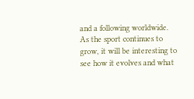and a following worldwide. As the sport continues to grow, it will be interesting to see how it evolves and what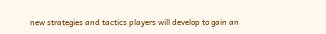new strategies and tactics players will develop to gain an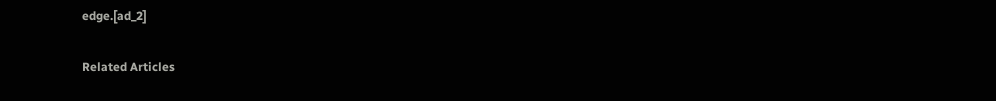edge.[ad_2]

Related Articles